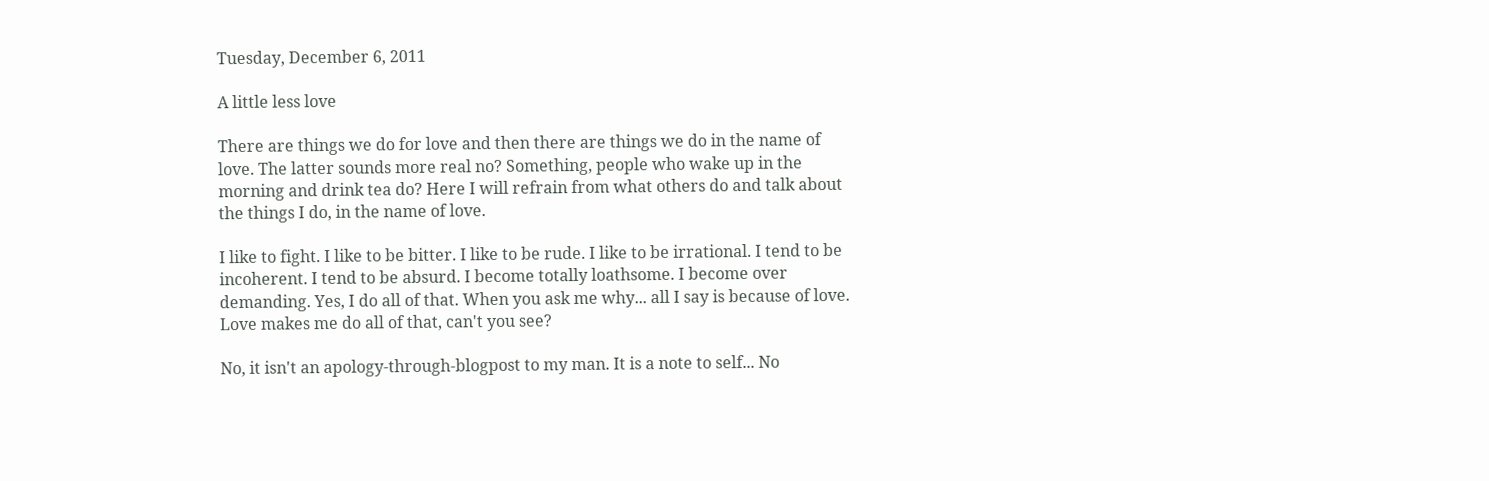Tuesday, December 6, 2011

A little less love

There are things we do for love and then there are things we do in the name of love. The latter sounds more real no? Something, people who wake up in the morning and drink tea do? Here I will refrain from what others do and talk about the things I do, in the name of love.

I like to fight. I like to be bitter. I like to be rude. I like to be irrational. I tend to be incoherent. I tend to be absurd. I become totally loathsome. I become over demanding. Yes, I do all of that. When you ask me why... all I say is because of love. Love makes me do all of that, can't you see?

No, it isn't an apology-through-blogpost to my man. It is a note to self... No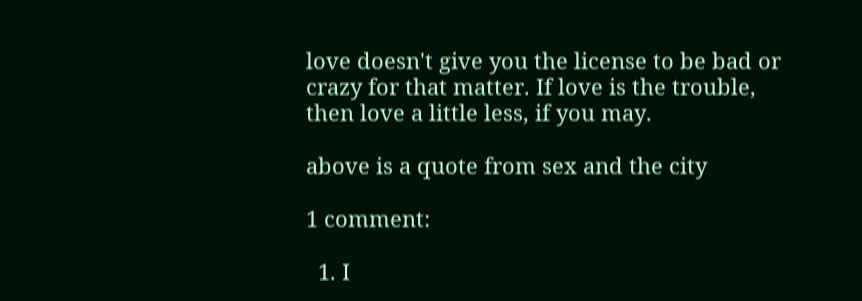love doesn't give you the license to be bad or crazy for that matter. If love is the trouble, then love a little less, if you may.

above is a quote from sex and the city

1 comment:

  1. I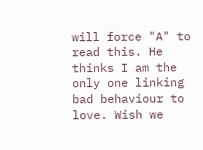will force "A" to read this. He thinks I am the only one linking bad behaviour to love. Wish we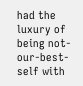had the luxury of being not-our-best-self with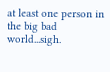at least one person in the big bad world...sigh.